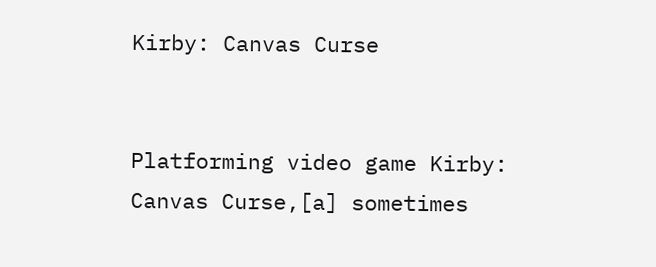Kirby: Canvas Curse


Platforming video game Kirby: Canvas Curse,[a] sometimes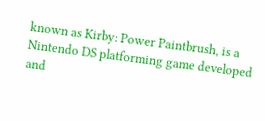known as Kirby: Power Paintbrush, is a Nintendo DS platforming game developed and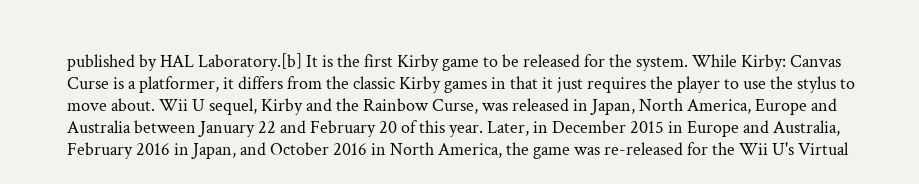published by HAL Laboratory.[b] It is the first Kirby game to be released for the system. While Kirby: Canvas Curse is a platformer, it differs from the classic Kirby games in that it just requires the player to use the stylus to move about. Wii U sequel, Kirby and the Rainbow Curse, was released in Japan, North America, Europe and Australia between January 22 and February 20 of this year. Later, in December 2015 in Europe and Australia, February 2016 in Japan, and October 2016 in North America, the game was re-released for the Wii U's Virtual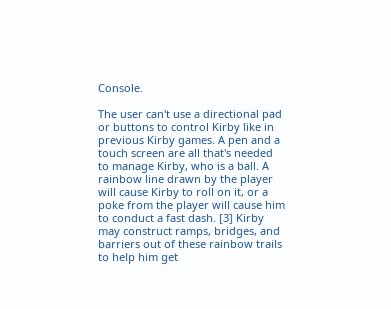Console.

The user can't use a directional pad or buttons to control Kirby like in previous Kirby games. A pen and a touch screen are all that's needed to manage Kirby, who is a ball. A rainbow line drawn by the player will cause Kirby to roll on it, or a poke from the player will cause him to conduct a fast dash. [3] Kirby may construct ramps, bridges, and barriers out of these rainbow trails to help him get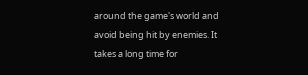around the game's world and avoid being hit by enemies. It takes a long time for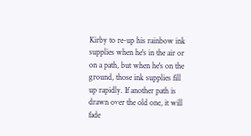Kirby to re-up his rainbow ink supplies when he's in the air or on a path, but when he's on the ground, those ink supplies fill up rapidly. If another path is drawn over the old one, it will fade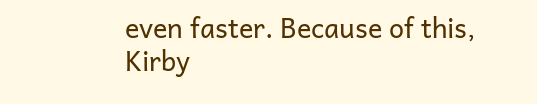even faster. Because of this, Kirby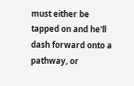must either be tapped on and he'll dash forward onto a pathway, or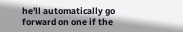he'll automatically go forward on one if the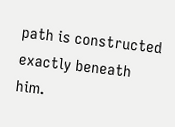path is constructed exactly beneath him.